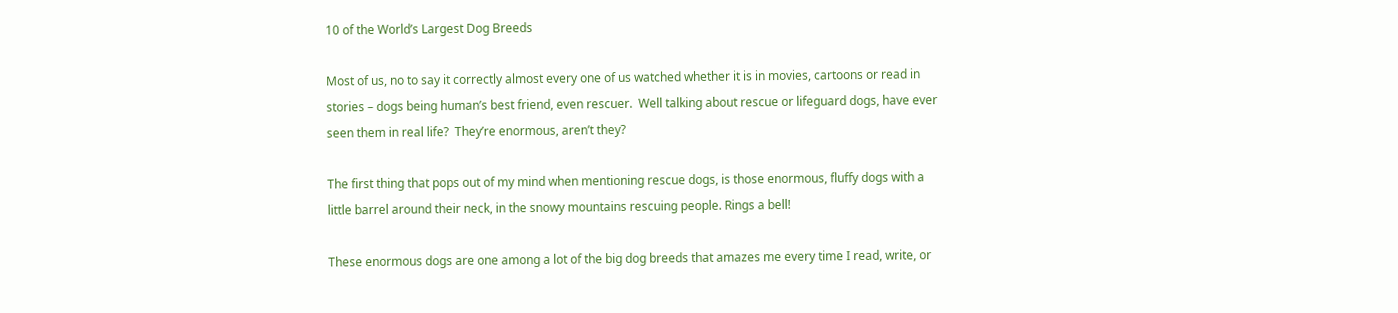10 of the World’s Largest Dog Breeds

Most of us, no to say it correctly almost every one of us watched whether it is in movies, cartoons or read in stories – dogs being human’s best friend, even rescuer.  Well talking about rescue or lifeguard dogs, have ever seen them in real life?  They’re enormous, aren’t they?

The first thing that pops out of my mind when mentioning rescue dogs, is those enormous, fluffy dogs with a little barrel around their neck, in the snowy mountains rescuing people. Rings a bell!

These enormous dogs are one among a lot of the big dog breeds that amazes me every time I read, write, or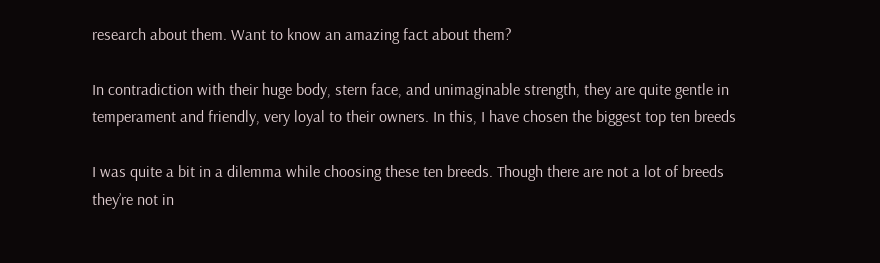research about them. Want to know an amazing fact about them?

In contradiction with their huge body, stern face, and unimaginable strength, they are quite gentle in temperament and friendly, very loyal to their owners. In this, I have chosen the biggest top ten breeds

I was quite a bit in a dilemma while choosing these ten breeds. Though there are not a lot of breeds they’re not in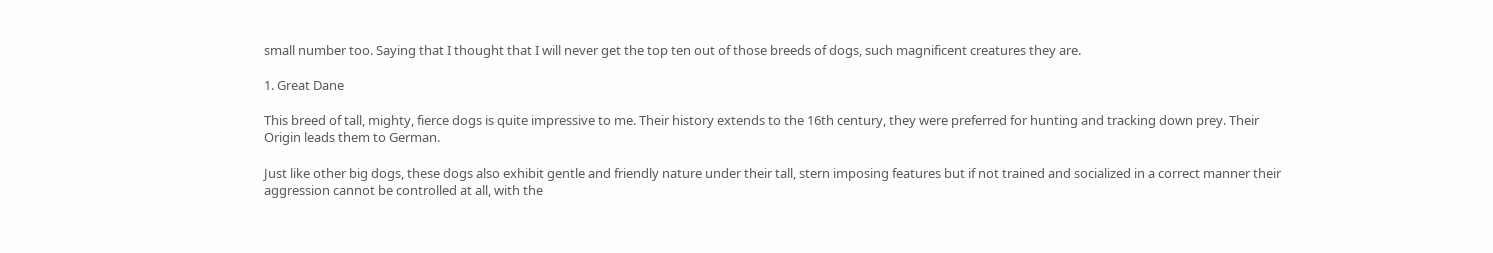small number too. Saying that I thought that I will never get the top ten out of those breeds of dogs, such magnificent creatures they are.

1. Great Dane

This breed of tall, mighty, fierce dogs is quite impressive to me. Their history extends to the 16th century, they were preferred for hunting and tracking down prey. Their Origin leads them to German.

Just like other big dogs, these dogs also exhibit gentle and friendly nature under their tall, stern imposing features but if not trained and socialized in a correct manner their aggression cannot be controlled at all, with the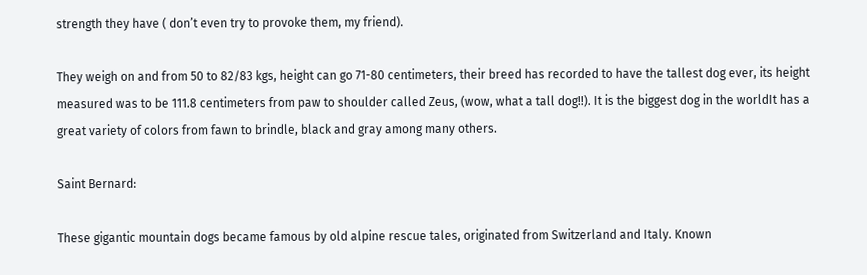strength they have ( don’t even try to provoke them, my friend).

They weigh on and from 50 to 82/83 kgs, height can go 71-80 centimeters, their breed has recorded to have the tallest dog ever, its height measured was to be 111.8 centimeters from paw to shoulder called Zeus, (wow, what a tall dog!!). It is the biggest dog in the worldIt has a great variety of colors from fawn to brindle, black and gray among many others.

Saint Bernard:

These gigantic mountain dogs became famous by old alpine rescue tales, originated from Switzerland and Italy. Known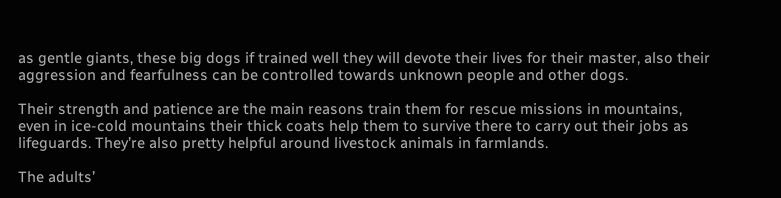as gentle giants, these big dogs if trained well they will devote their lives for their master, also their aggression and fearfulness can be controlled towards unknown people and other dogs.

Their strength and patience are the main reasons train them for rescue missions in mountains, even in ice-cold mountains their thick coats help them to survive there to carry out their jobs as lifeguards. They’re also pretty helpful around livestock animals in farmlands.

The adults’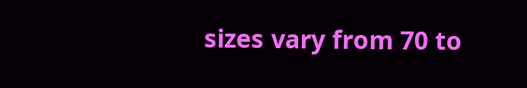sizes vary from 70 to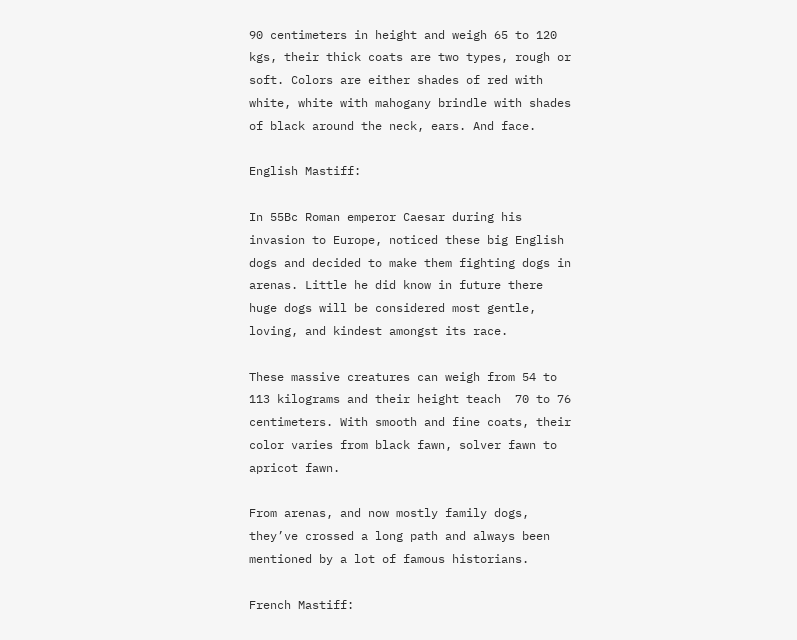90 centimeters in height and weigh 65 to 120 kgs, their thick coats are two types, rough or soft. Colors are either shades of red with white, white with mahogany brindle with shades of black around the neck, ears. And face.

English Mastiff:

In 55Bc Roman emperor Caesar during his invasion to Europe, noticed these big English dogs and decided to make them fighting dogs in arenas. Little he did know in future there huge dogs will be considered most gentle, loving, and kindest amongst its race.

These massive creatures can weigh from 54 to 113 kilograms and their height teach  70 to 76 centimeters. With smooth and fine coats, their color varies from black fawn, solver fawn to apricot fawn.

From arenas, and now mostly family dogs, they’ve crossed a long path and always been mentioned by a lot of famous historians.

French Mastiff: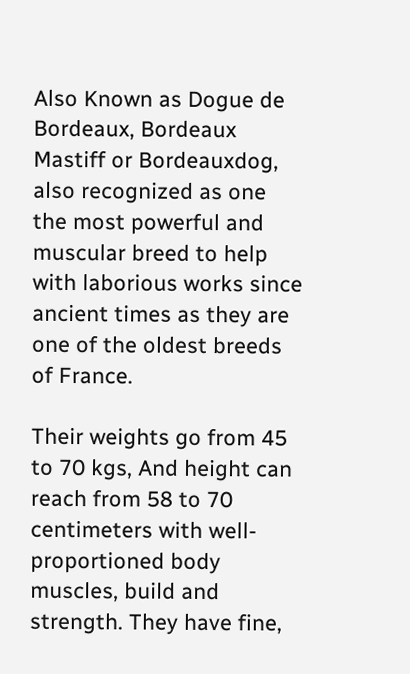Also Known as Dogue de Bordeaux, Bordeaux Mastiff or Bordeauxdog, also recognized as one the most powerful and muscular breed to help with laborious works since ancient times as they are one of the oldest breeds of France.

Their weights go from 45 to 70 kgs, And height can reach from 58 to 70 centimeters with well-proportioned body muscles, build and strength. They have fine,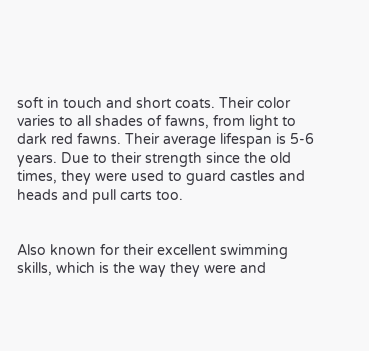soft in touch and short coats. Their color varies to all shades of fawns, from light to dark red fawns. Their average lifespan is 5-6 years. Due to their strength since the old times, they were used to guard castles and heads and pull carts too.


Also known for their excellent swimming skills, which is the way they were and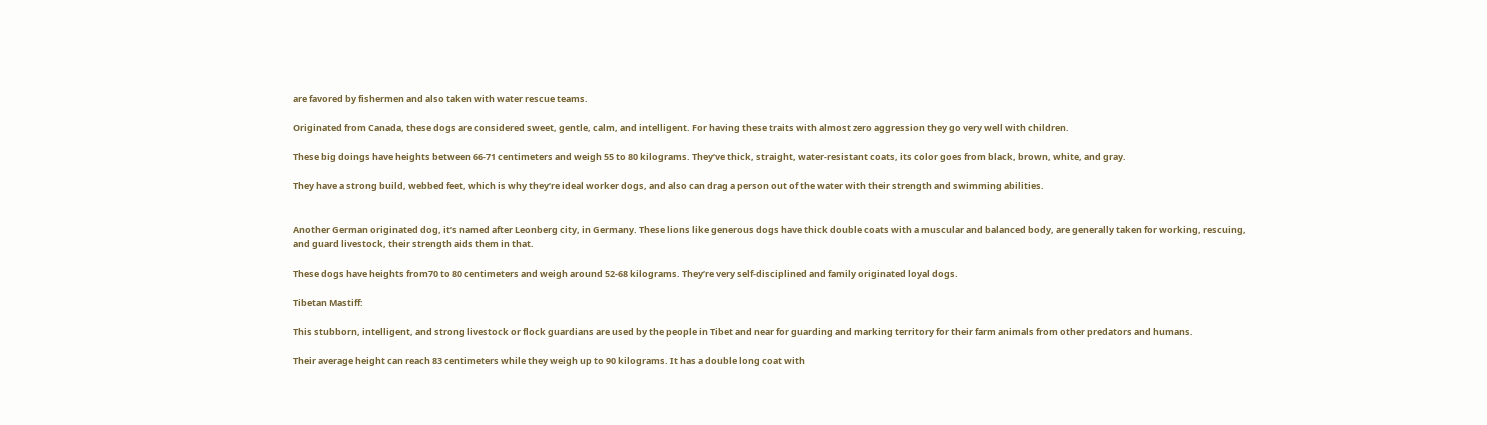are favored by fishermen and also taken with water rescue teams.

Originated from Canada, these dogs are considered sweet, gentle, calm, and intelligent. For having these traits with almost zero aggression they go very well with children.

These big doings have heights between 66-71 centimeters and weigh 55 to 80 kilograms. They’ve thick, straight, water-resistant coats, its color goes from black, brown, white, and gray.

They have a strong build, webbed feet, which is why they’re ideal worker dogs, and also can drag a person out of the water with their strength and swimming abilities.


Another German originated dog, it’s named after Leonberg city, in Germany. These lions like generous dogs have thick double coats with a muscular and balanced body, are generally taken for working, rescuing, and guard livestock, their strength aids them in that.

These dogs have heights from70 to 80 centimeters and weigh around 52-68 kilograms. They’re very self-disciplined and family originated loyal dogs.

Tibetan Mastiff:

This stubborn, intelligent, and strong livestock or flock guardians are used by the people in Tibet and near for guarding and marking territory for their farm animals from other predators and humans.

Their average height can reach 83 centimeters while they weigh up to 90 kilograms. It has a double long coat with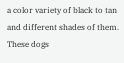a color variety of black to tan and different shades of them. These dogs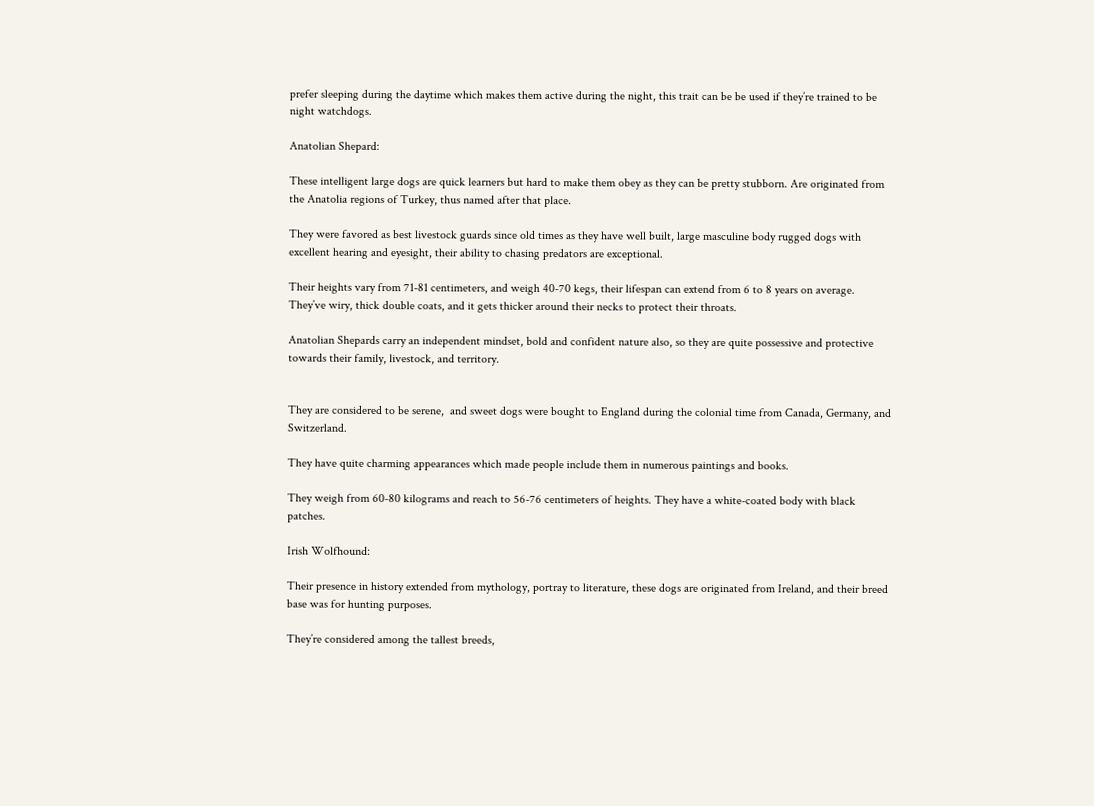prefer sleeping during the daytime which makes them active during the night, this trait can be be used if they’re trained to be night watchdogs.

Anatolian Shepard:

These intelligent large dogs are quick learners but hard to make them obey as they can be pretty stubborn. Are originated from the Anatolia regions of Turkey, thus named after that place.

They were favored as best livestock guards since old times as they have well built, large masculine body rugged dogs with excellent hearing and eyesight, their ability to chasing predators are exceptional.

Their heights vary from 71-81 centimeters, and weigh 40-70 kegs, their lifespan can extend from 6 to 8 years on average. They’ve wiry, thick double coats, and it gets thicker around their necks to protect their throats.

Anatolian Shepards carry an independent mindset, bold and confident nature also, so they are quite possessive and protective towards their family, livestock, and territory.


They are considered to be serene,  and sweet dogs were bought to England during the colonial time from Canada, Germany, and Switzerland.

They have quite charming appearances which made people include them in numerous paintings and books.

They weigh from 60-80 kilograms and reach to 56-76 centimeters of heights. They have a white-coated body with black patches.

Irish Wolfhound:

Their presence in history extended from mythology, portray to literature, these dogs are originated from Ireland, and their breed base was for hunting purposes.

They’re considered among the tallest breeds,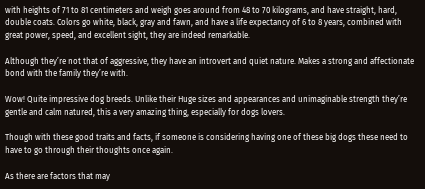with heights of 71 to 81 centimeters and weigh goes around from 48 to 70 kilograms, and have straight, hard, double coats. Colors go white, black, gray and fawn, and have a life expectancy of 6 to 8 years, combined with great power, speed, and excellent sight, they are indeed remarkable.

Although they’re not that of aggressive, they have an introvert and quiet nature. Makes a strong and affectionate bond with the family they’re with.

Wow! Quite impressive dog breeds. Unlike their Huge sizes and appearances and unimaginable strength they’re gentle and calm natured, this a very amazing thing, especially for dogs lovers.

Though with these good traits and facts, if someone is considering having one of these big dogs these need to have to go through their thoughts once again.

As there are factors that may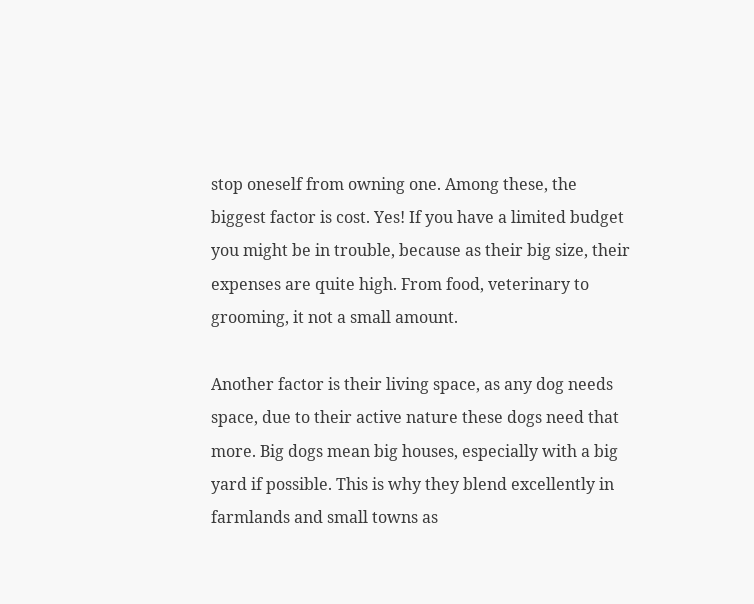stop oneself from owning one. Among these, the biggest factor is cost. Yes! If you have a limited budget you might be in trouble, because as their big size, their expenses are quite high. From food, veterinary to grooming, it not a small amount.

Another factor is their living space, as any dog needs space, due to their active nature these dogs need that more. Big dogs mean big houses, especially with a big yard if possible. This is why they blend excellently in farmlands and small towns as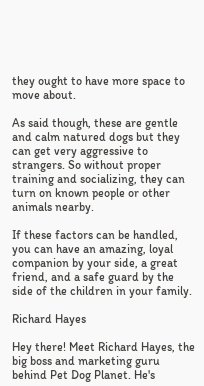they ought to have more space to move about.

As said though, these are gentle and calm natured dogs but they can get very aggressive to strangers. So without proper training and socializing, they can turn on known people or other animals nearby.

If these factors can be handled, you can have an amazing, loyal companion by your side, a great friend, and a safe guard by the side of the children in your family.

Richard Hayes

Hey there! Meet Richard Hayes, the big boss and marketing guru behind Pet Dog Planet. He's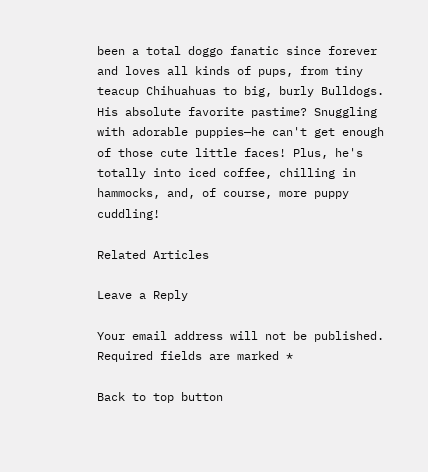been a total doggo fanatic since forever and loves all kinds of pups, from tiny teacup Chihuahuas to big, burly Bulldogs. His absolute favorite pastime? Snuggling with adorable puppies—he can't get enough of those cute little faces! Plus, he's totally into iced coffee, chilling in hammocks, and, of course, more puppy cuddling!

Related Articles

Leave a Reply

Your email address will not be published. Required fields are marked *

Back to top button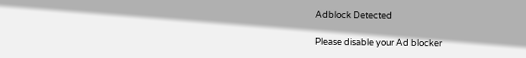Adblock Detected

Please disable your Ad blocker